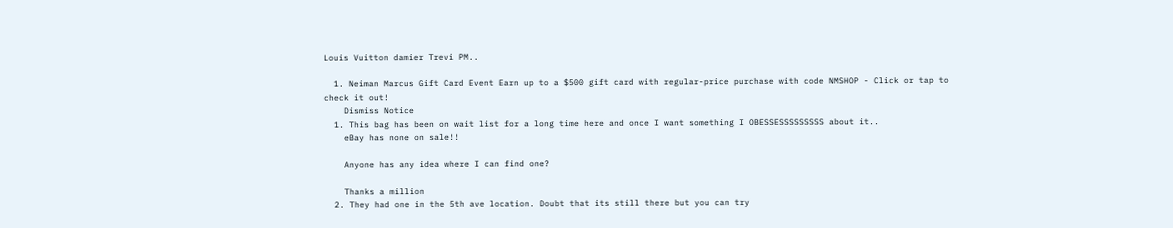Louis Vuitton damier Trevi PM..

  1. Neiman Marcus Gift Card Event Earn up to a $500 gift card with regular-price purchase with code NMSHOP - Click or tap to check it out!
    Dismiss Notice
  1. This bag has been on wait list for a long time here and once I want something I OBESSESSSSSSSSS about it..
    eBay has none on sale!!

    Anyone has any idea where I can find one?

    Thanks a million
  2. They had one in the 5th ave location. Doubt that its still there but you can try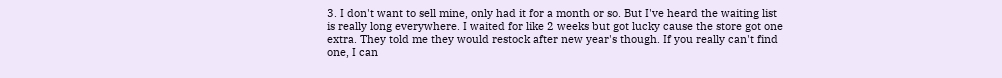3. I don't want to sell mine, only had it for a month or so. But I've heard the waiting list is really long everywhere. I waited for like 2 weeks but got lucky cause the store got one extra. They told me they would restock after new year's though. If you really can't find one, I can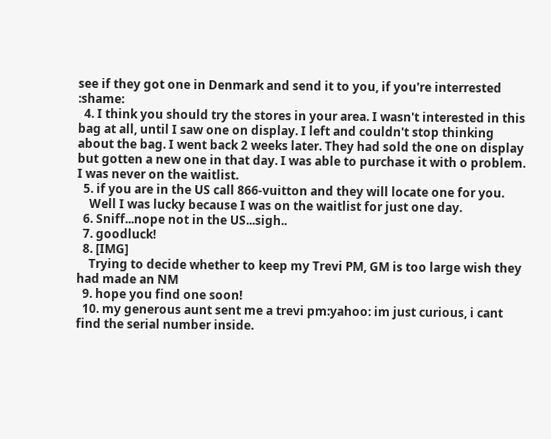see if they got one in Denmark and send it to you, if you're interrested :shame:
  4. I think you should try the stores in your area. I wasn't interested in this bag at all, until I saw one on display. I left and couldn't stop thinking about the bag. I went back 2 weeks later. They had sold the one on display but gotten a new one in that day. I was able to purchase it with o problem. I was never on the waitlist.
  5. if you are in the US call 866-vuitton and they will locate one for you.
    Well I was lucky because I was on the waitlist for just one day.
  6. Sniff...nope not in the US...sigh..
  7. goodluck!
  8. [IMG]
    Trying to decide whether to keep my Trevi PM, GM is too large wish they had made an NM
  9. hope you find one soon!
  10. my generous aunt sent me a trevi pm:yahoo: im just curious, i cant find the serial number inside.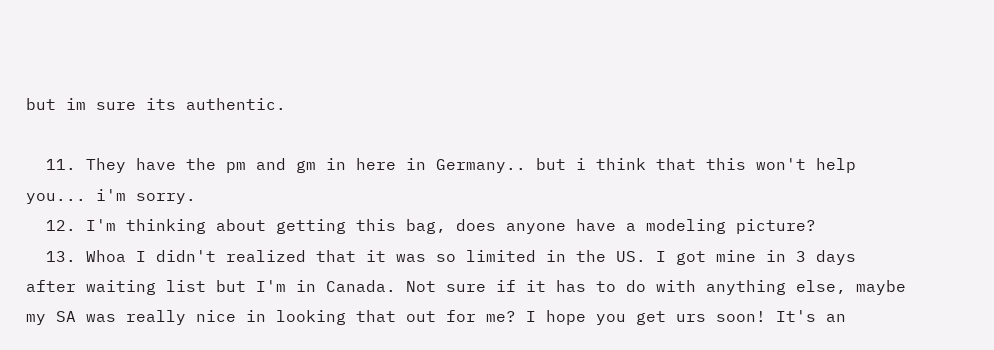but im sure its authentic.

  11. They have the pm and gm in here in Germany.. but i think that this won't help you... i'm sorry.
  12. I'm thinking about getting this bag, does anyone have a modeling picture?
  13. Whoa I didn't realized that it was so limited in the US. I got mine in 3 days after waiting list but I'm in Canada. Not sure if it has to do with anything else, maybe my SA was really nice in looking that out for me? I hope you get urs soon! It's an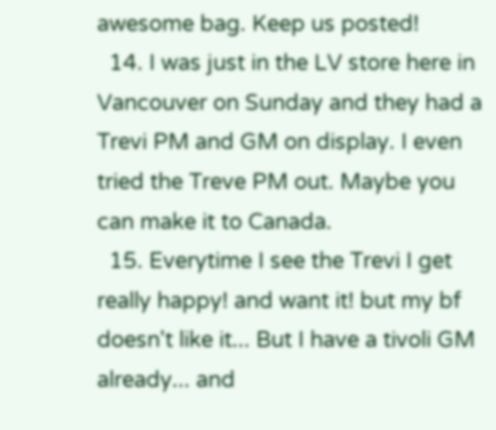awesome bag. Keep us posted!
  14. I was just in the LV store here in Vancouver on Sunday and they had a Trevi PM and GM on display. I even tried the Treve PM out. Maybe you can make it to Canada.
  15. Everytime I see the Trevi I get really happy! and want it! but my bf doesn't like it... But I have a tivoli GM already... and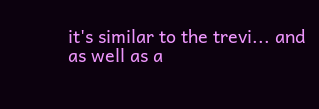it's similar to the trevi... and as well as a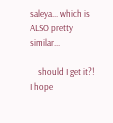saleya... which is ALSO pretty similar...

    should I get it?! I hope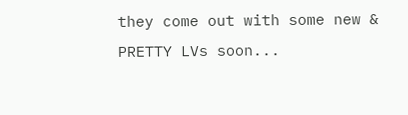they come out with some new & PRETTY LVs soon...